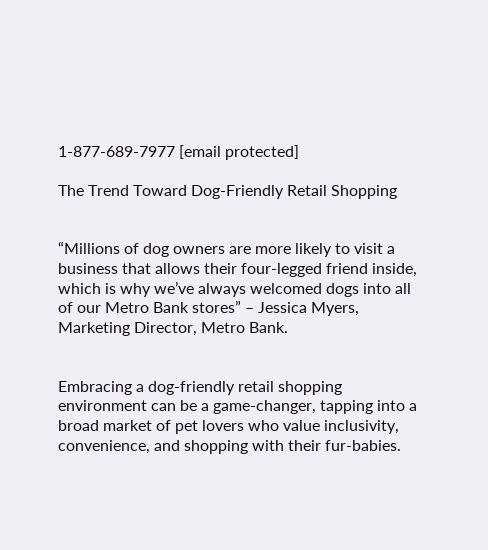1-877-689-7977 [email protected]

The Trend Toward Dog-Friendly Retail Shopping


“Millions of dog owners are more likely to visit a business that allows their four-legged friend inside, which is why we’ve always welcomed dogs into all of our Metro Bank stores” – Jessica Myers, Marketing Director, Metro Bank.


Embracing a dog-friendly retail shopping environment can be a game-changer, tapping into a broad market of pet lovers who value inclusivity, convenience, and shopping with their fur-babies.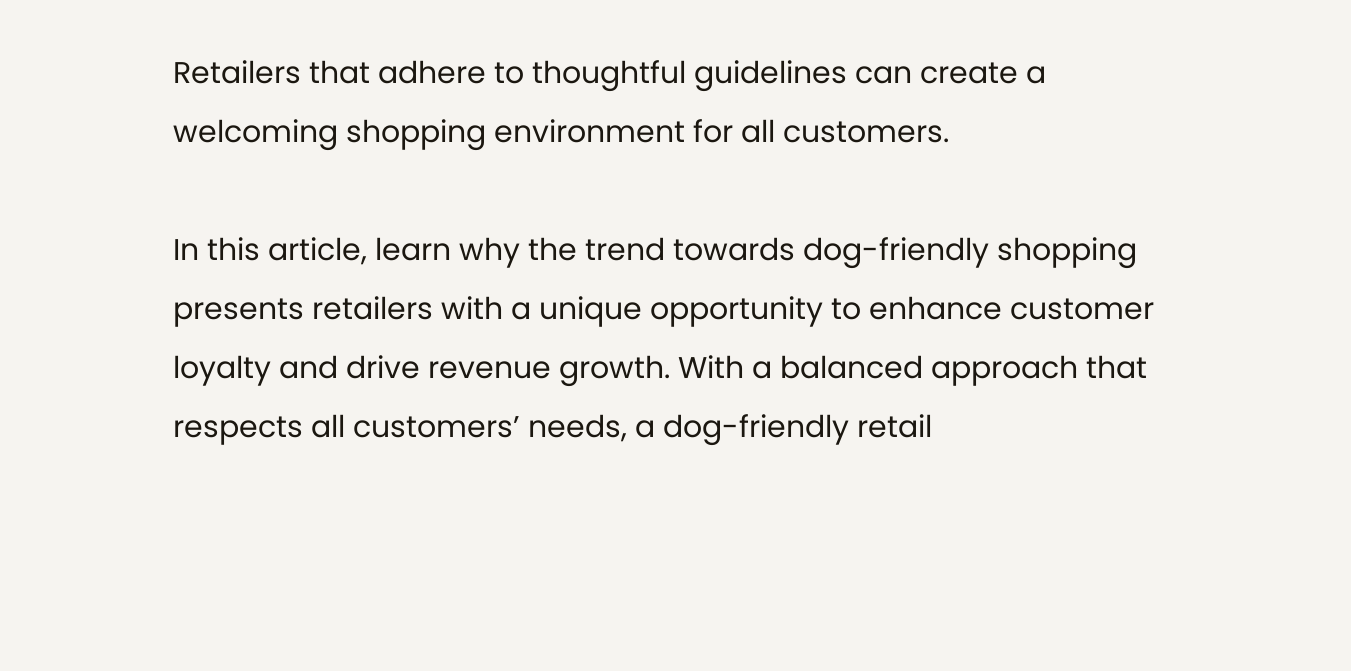Retailers that adhere to thoughtful guidelines can create a welcoming shopping environment for all customers.

In this article, learn why the trend towards dog-friendly shopping presents retailers with a unique opportunity to enhance customer loyalty and drive revenue growth. With a balanced approach that respects all customers’ needs, a dog-friendly retail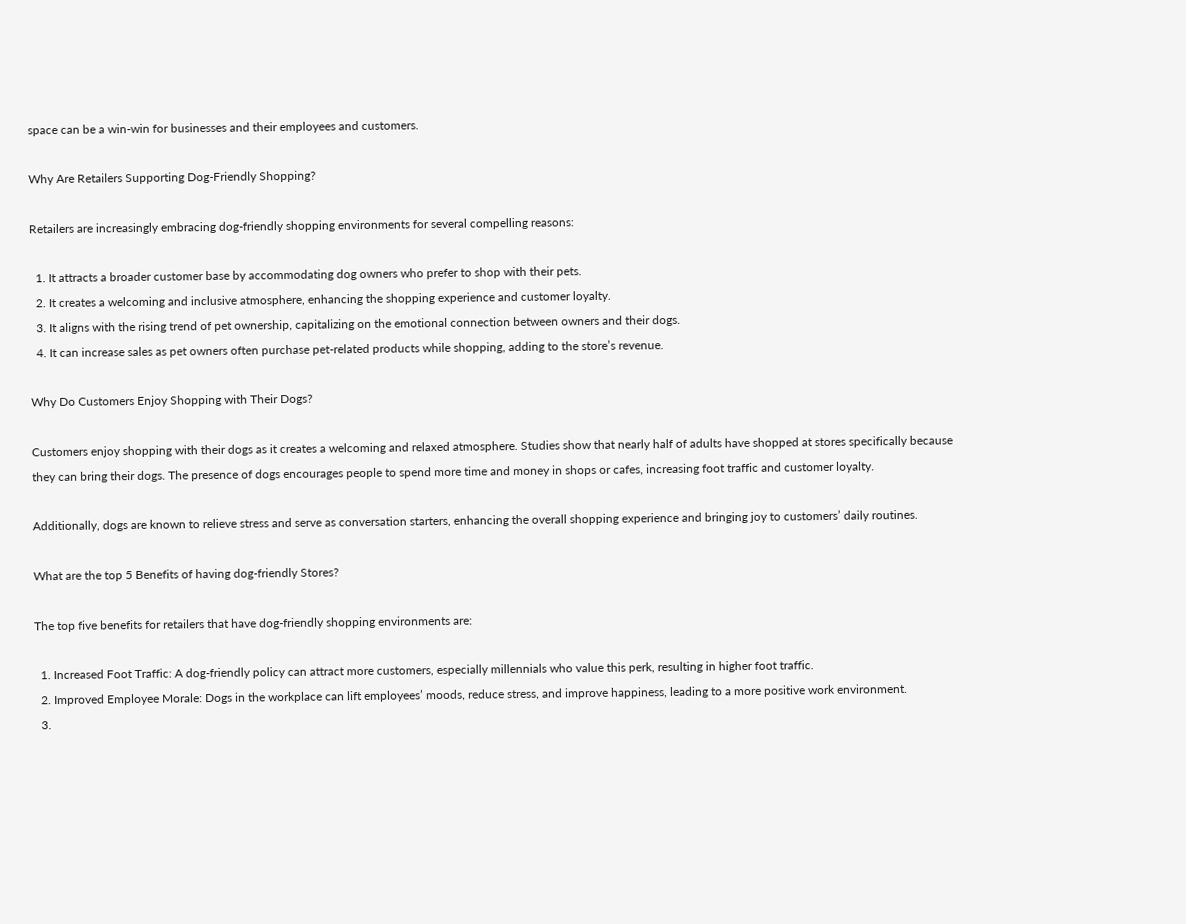space can be a win-win for businesses and their employees and customers.

Why Are Retailers Supporting Dog-Friendly Shopping?

Retailers are increasingly embracing dog-friendly shopping environments for several compelling reasons:

  1. It attracts a broader customer base by accommodating dog owners who prefer to shop with their pets.
  2. It creates a welcoming and inclusive atmosphere, enhancing the shopping experience and customer loyalty.
  3. It aligns with the rising trend of pet ownership, capitalizing on the emotional connection between owners and their dogs.
  4. It can increase sales as pet owners often purchase pet-related products while shopping, adding to the store’s revenue.

Why Do Customers Enjoy Shopping with Their Dogs?

Customers enjoy shopping with their dogs as it creates a welcoming and relaxed atmosphere. Studies show that nearly half of adults have shopped at stores specifically because they can bring their dogs. The presence of dogs encourages people to spend more time and money in shops or cafes, increasing foot traffic and customer loyalty.

Additionally, dogs are known to relieve stress and serve as conversation starters, enhancing the overall shopping experience and bringing joy to customers’ daily routines.

What are the top 5 Benefits of having dog-friendly Stores?

The top five benefits for retailers that have dog-friendly shopping environments are:

  1. Increased Foot Traffic: A dog-friendly policy can attract more customers, especially millennials who value this perk, resulting in higher foot traffic.
  2. Improved Employee Morale: Dogs in the workplace can lift employees’ moods, reduce stress, and improve happiness, leading to a more positive work environment.
  3.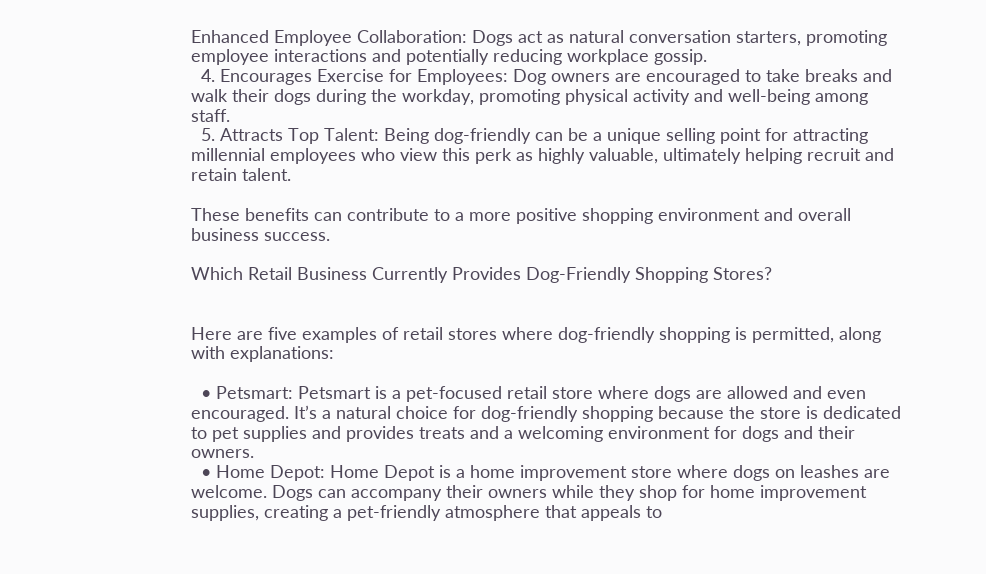Enhanced Employee Collaboration: Dogs act as natural conversation starters, promoting employee interactions and potentially reducing workplace gossip.
  4. Encourages Exercise for Employees: Dog owners are encouraged to take breaks and walk their dogs during the workday, promoting physical activity and well-being among staff.
  5. Attracts Top Talent: Being dog-friendly can be a unique selling point for attracting millennial employees who view this perk as highly valuable, ultimately helping recruit and retain talent.

These benefits can contribute to a more positive shopping environment and overall business success.

Which Retail Business Currently Provides Dog-Friendly Shopping Stores?


Here are five examples of retail stores where dog-friendly shopping is permitted, along with explanations:

  • Petsmart: Petsmart is a pet-focused retail store where dogs are allowed and even encouraged. It’s a natural choice for dog-friendly shopping because the store is dedicated to pet supplies and provides treats and a welcoming environment for dogs and their owners.
  • Home Depot: Home Depot is a home improvement store where dogs on leashes are welcome. Dogs can accompany their owners while they shop for home improvement supplies, creating a pet-friendly atmosphere that appeals to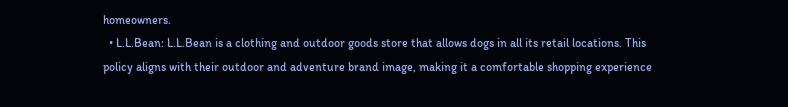homeowners.
  • L.L.Bean: L.L.Bean is a clothing and outdoor goods store that allows dogs in all its retail locations. This policy aligns with their outdoor and adventure brand image, making it a comfortable shopping experience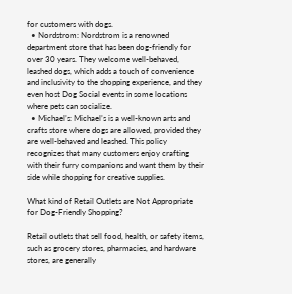for customers with dogs.
  • Nordstrom: Nordstrom is a renowned department store that has been dog-friendly for over 30 years. They welcome well-behaved, leashed dogs, which adds a touch of convenience and inclusivity to the shopping experience, and they even host Dog Social events in some locations where pets can socialize.
  • Michael’s: Michael’s is a well-known arts and crafts store where dogs are allowed, provided they are well-behaved and leashed. This policy recognizes that many customers enjoy crafting with their furry companions and want them by their side while shopping for creative supplies.

What kind of Retail Outlets are Not Appropriate for Dog-Friendly Shopping?

Retail outlets that sell food, health, or safety items, such as grocery stores, pharmacies, and hardware stores, are generally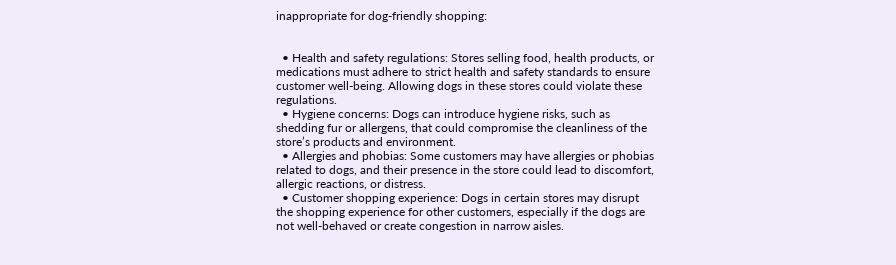inappropriate for dog-friendly shopping:


  • Health and safety regulations: Stores selling food, health products, or medications must adhere to strict health and safety standards to ensure customer well-being. Allowing dogs in these stores could violate these regulations.
  • Hygiene concerns: Dogs can introduce hygiene risks, such as shedding fur or allergens, that could compromise the cleanliness of the store’s products and environment.
  • Allergies and phobias: Some customers may have allergies or phobias related to dogs, and their presence in the store could lead to discomfort, allergic reactions, or distress.
  • Customer shopping experience: Dogs in certain stores may disrupt the shopping experience for other customers, especially if the dogs are not well-behaved or create congestion in narrow aisles.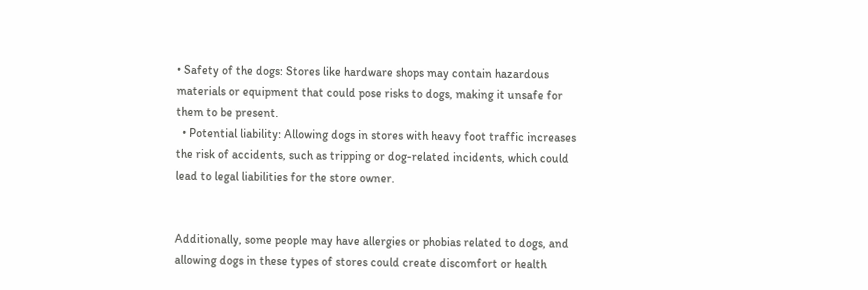• Safety of the dogs: Stores like hardware shops may contain hazardous materials or equipment that could pose risks to dogs, making it unsafe for them to be present.
  • Potential liability: Allowing dogs in stores with heavy foot traffic increases the risk of accidents, such as tripping or dog-related incidents, which could lead to legal liabilities for the store owner.


Additionally, some people may have allergies or phobias related to dogs, and allowing dogs in these types of stores could create discomfort or health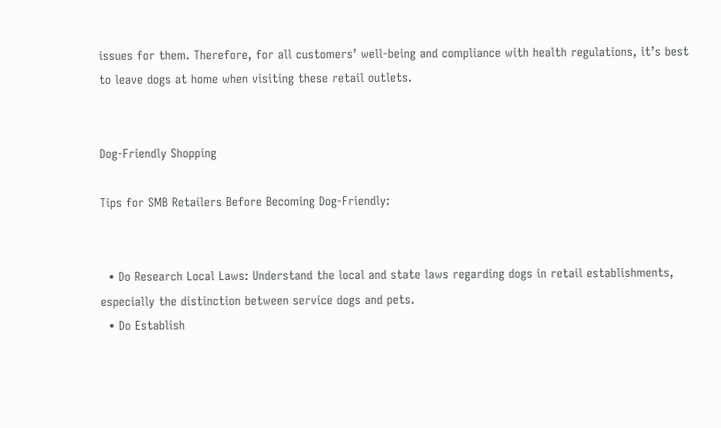issues for them. Therefore, for all customers’ well-being and compliance with health regulations, it’s best to leave dogs at home when visiting these retail outlets.


Dog-Friendly Shopping

Tips for SMB Retailers Before Becoming Dog-Friendly:


  • Do Research Local Laws: Understand the local and state laws regarding dogs in retail establishments, especially the distinction between service dogs and pets.
  • Do Establish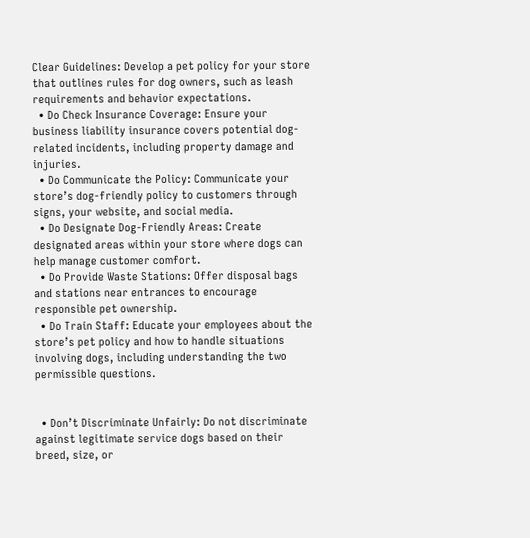Clear Guidelines: Develop a pet policy for your store that outlines rules for dog owners, such as leash requirements and behavior expectations.
  • Do Check Insurance Coverage: Ensure your business liability insurance covers potential dog-related incidents, including property damage and injuries.
  • Do Communicate the Policy: Communicate your store’s dog-friendly policy to customers through signs, your website, and social media.
  • Do Designate Dog-Friendly Areas: Create designated areas within your store where dogs can help manage customer comfort.
  • Do Provide Waste Stations: Offer disposal bags and stations near entrances to encourage responsible pet ownership.
  • Do Train Staff: Educate your employees about the store’s pet policy and how to handle situations involving dogs, including understanding the two permissible questions.


  • Don’t Discriminate Unfairly: Do not discriminate against legitimate service dogs based on their breed, size, or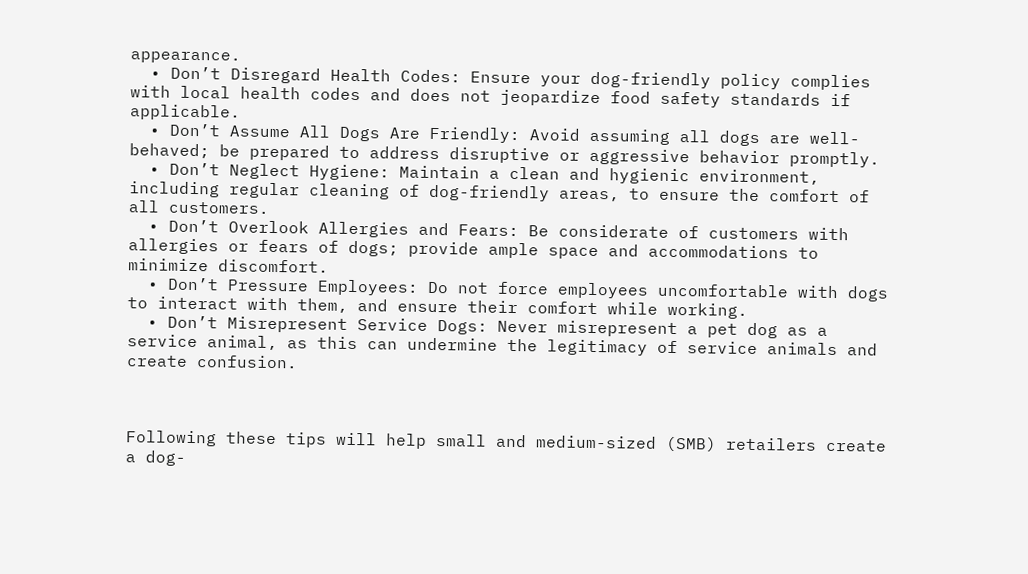appearance.
  • Don’t Disregard Health Codes: Ensure your dog-friendly policy complies with local health codes and does not jeopardize food safety standards if applicable.
  • Don’t Assume All Dogs Are Friendly: Avoid assuming all dogs are well-behaved; be prepared to address disruptive or aggressive behavior promptly.
  • Don’t Neglect Hygiene: Maintain a clean and hygienic environment, including regular cleaning of dog-friendly areas, to ensure the comfort of all customers.
  • Don’t Overlook Allergies and Fears: Be considerate of customers with allergies or fears of dogs; provide ample space and accommodations to minimize discomfort.
  • Don’t Pressure Employees: Do not force employees uncomfortable with dogs to interact with them, and ensure their comfort while working.
  • Don’t Misrepresent Service Dogs: Never misrepresent a pet dog as a service animal, as this can undermine the legitimacy of service animals and create confusion.



Following these tips will help small and medium-sized (SMB) retailers create a dog-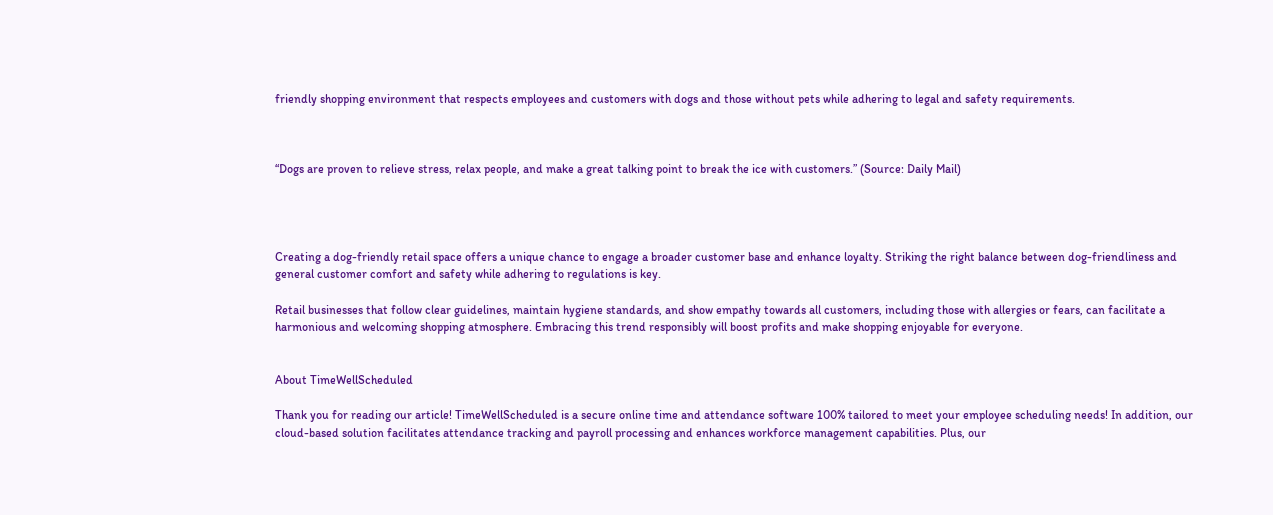friendly shopping environment that respects employees and customers with dogs and those without pets while adhering to legal and safety requirements.



“Dogs are proven to relieve stress, relax people, and make a great talking point to break the ice with customers.” (Source: Daily Mail)




Creating a dog-friendly retail space offers a unique chance to engage a broader customer base and enhance loyalty. Striking the right balance between dog-friendliness and general customer comfort and safety while adhering to regulations is key.

Retail businesses that follow clear guidelines, maintain hygiene standards, and show empathy towards all customers, including those with allergies or fears, can facilitate a harmonious and welcoming shopping atmosphere. Embracing this trend responsibly will boost profits and make shopping enjoyable for everyone.


About TimeWellScheduled

Thank you for reading our article! TimeWellScheduled is a secure online time and attendance software 100% tailored to meet your employee scheduling needs! In addition, our cloud-based solution facilitates attendance tracking and payroll processing and enhances workforce management capabilities. Plus, our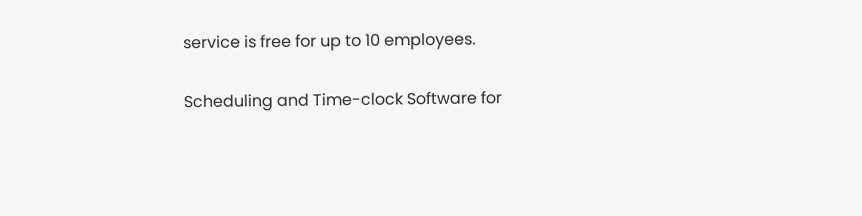service is free for up to 10 employees.

Scheduling and Time-clock Software for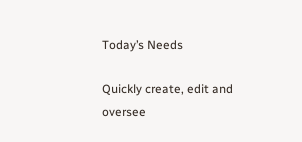Today’s Needs

Quickly create, edit and oversee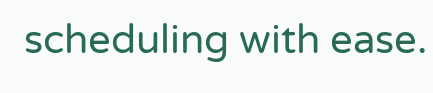scheduling with ease.